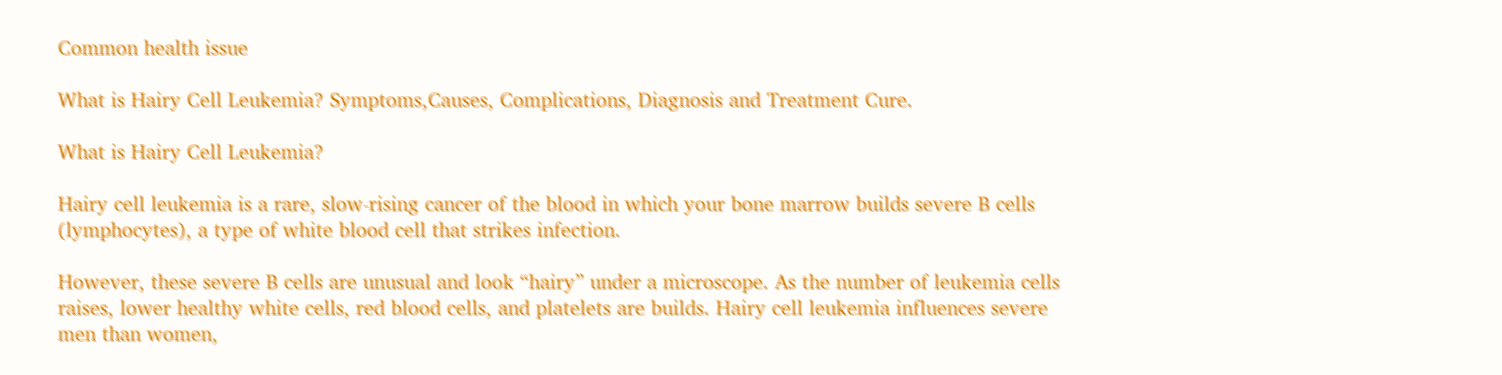Common health issue

What is Hairy Cell Leukemia? Symptoms,Causes, Complications, Diagnosis and Treatment Cure.

What is Hairy Cell Leukemia?

Hairy cell leukemia is a rare, slow-rising cancer of the blood in which your bone marrow builds severe B cells (lymphocytes), a type of white blood cell that strikes infection.

However, these severe B cells are unusual and look “hairy” under a microscope. As the number of leukemia cells raises, lower healthy white cells, red blood cells, and platelets are builds. Hairy cell leukemia influences severe men than women,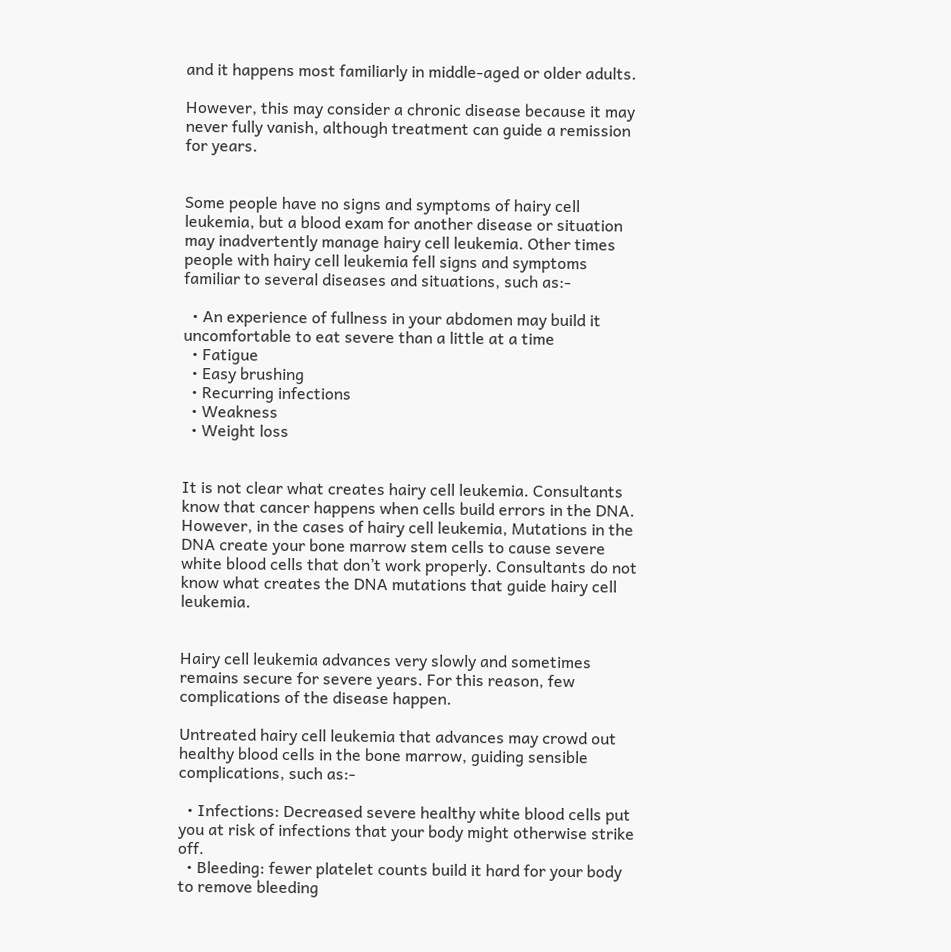and it happens most familiarly in middle-aged or older adults.

However, this may consider a chronic disease because it may never fully vanish, although treatment can guide a remission for years.


Some people have no signs and symptoms of hairy cell leukemia, but a blood exam for another disease or situation may inadvertently manage hairy cell leukemia. Other times people with hairy cell leukemia fell signs and symptoms familiar to several diseases and situations, such as:-

  • An experience of fullness in your abdomen may build it uncomfortable to eat severe than a little at a time
  • Fatigue
  • Easy brushing
  • Recurring infections
  • Weakness
  • Weight loss


It is not clear what creates hairy cell leukemia. Consultants know that cancer happens when cells build errors in the DNA. However, in the cases of hairy cell leukemia, Mutations in the DNA create your bone marrow stem cells to cause severe white blood cells that don’t work properly. Consultants do not know what creates the DNA mutations that guide hairy cell leukemia.


Hairy cell leukemia advances very slowly and sometimes remains secure for severe years. For this reason, few complications of the disease happen.

Untreated hairy cell leukemia that advances may crowd out healthy blood cells in the bone marrow, guiding sensible complications, such as:-

  • Infections: Decreased severe healthy white blood cells put you at risk of infections that your body might otherwise strike off.
  • Bleeding: fewer platelet counts build it hard for your body to remove bleeding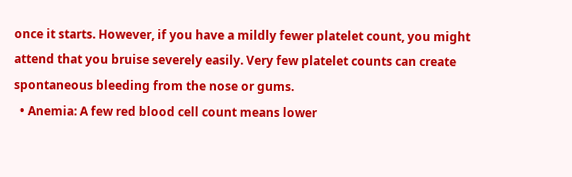once it starts. However, if you have a mildly fewer platelet count, you might attend that you bruise severely easily. Very few platelet counts can create spontaneous bleeding from the nose or gums.
  • Anemia: A few red blood cell count means lower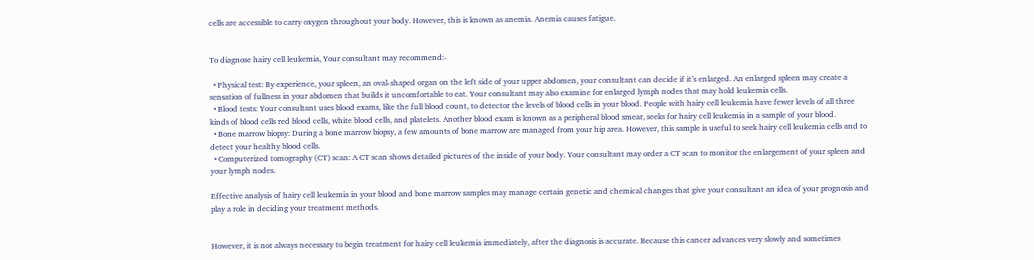cells are accessible to carry oxygen throughout your body. However, this is known as anemia. Anemia causes fatigue.


To diagnose hairy cell leukemia, Your consultant may recommend:-

  • Physical test: By experience, your spleen, an oval-shaped organ on the left side of your upper abdomen, your consultant can decide if it’s enlarged. An enlarged spleen may create a sensation of fullness in your abdomen that builds it uncomfortable to eat. Your consultant may also examine for enlarged lymph nodes that may hold leukemia cells.
  • Blood tests: Your consultant uses blood exams, like the full blood count, to detector the levels of blood cells in your blood. People with hairy cell leukemia have fewer levels of all three kinds of blood cells red blood cells, white blood cells, and platelets. Another blood exam is known as a peripheral blood smear, seeks for hairy cell leukemia in a sample of your blood.
  • Bone marrow biopsy: During a bone marrow biopsy, a few amounts of bone marrow are managed from your hip area. However, this sample is useful to seek hairy cell leukemia cells and to detect your healthy blood cells.
  • Computerized tomography (CT) scan: A CT scan shows detailed pictures of the inside of your body. Your consultant may order a CT scan to monitor the enlargement of your spleen and your lymph nodes.

Effective analysis of hairy cell leukemia in your blood and bone marrow samples may manage certain genetic and chemical changes that give your consultant an idea of your prognosis and play a role in deciding your treatment methods.


However, it is not always necessary to begin treatment for hairy cell leukemia immediately, after the diagnosis is accurate. Because this cancer advances very slowly and sometimes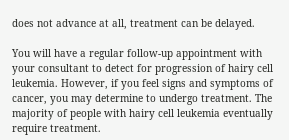does not advance at all, treatment can be delayed.

You will have a regular follow-up appointment with your consultant to detect for progression of hairy cell leukemia. However, if you feel signs and symptoms of cancer, you may determine to undergo treatment. The majority of people with hairy cell leukemia eventually require treatment.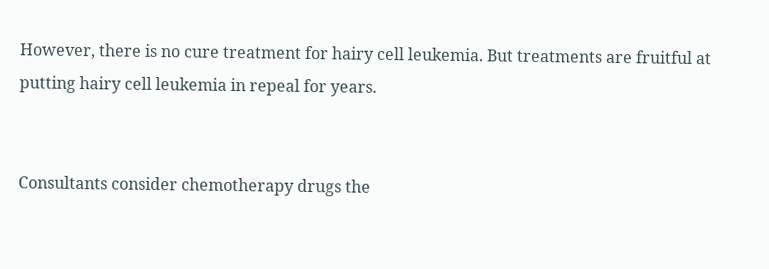However, there is no cure treatment for hairy cell leukemia. But treatments are fruitful at putting hairy cell leukemia in repeal for years.


Consultants consider chemotherapy drugs the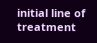initial line of treatment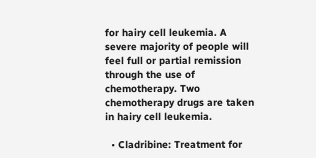for hairy cell leukemia. A severe majority of people will feel full or partial remission through the use of chemotherapy. Two chemotherapy drugs are taken in hairy cell leukemia.

  • Cladribine: Treatment for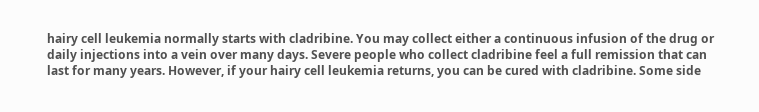hairy cell leukemia normally starts with cladribine. You may collect either a continuous infusion of the drug or daily injections into a vein over many days. Severe people who collect cladribine feel a full remission that can last for many years. However, if your hairy cell leukemia returns, you can be cured with cladribine. Some side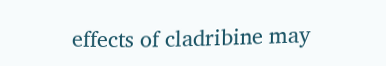effects of cladribine may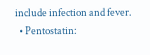include infection and fever.
  • Pentostatin: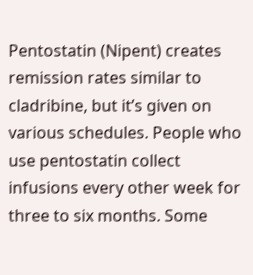Pentostatin (Nipent) creates remission rates similar to cladribine, but it’s given on various schedules. People who use pentostatin collect infusions every other week for three to six months. Some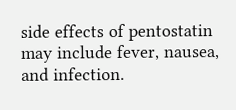side effects of pentostatin may include fever, nausea, and infection.